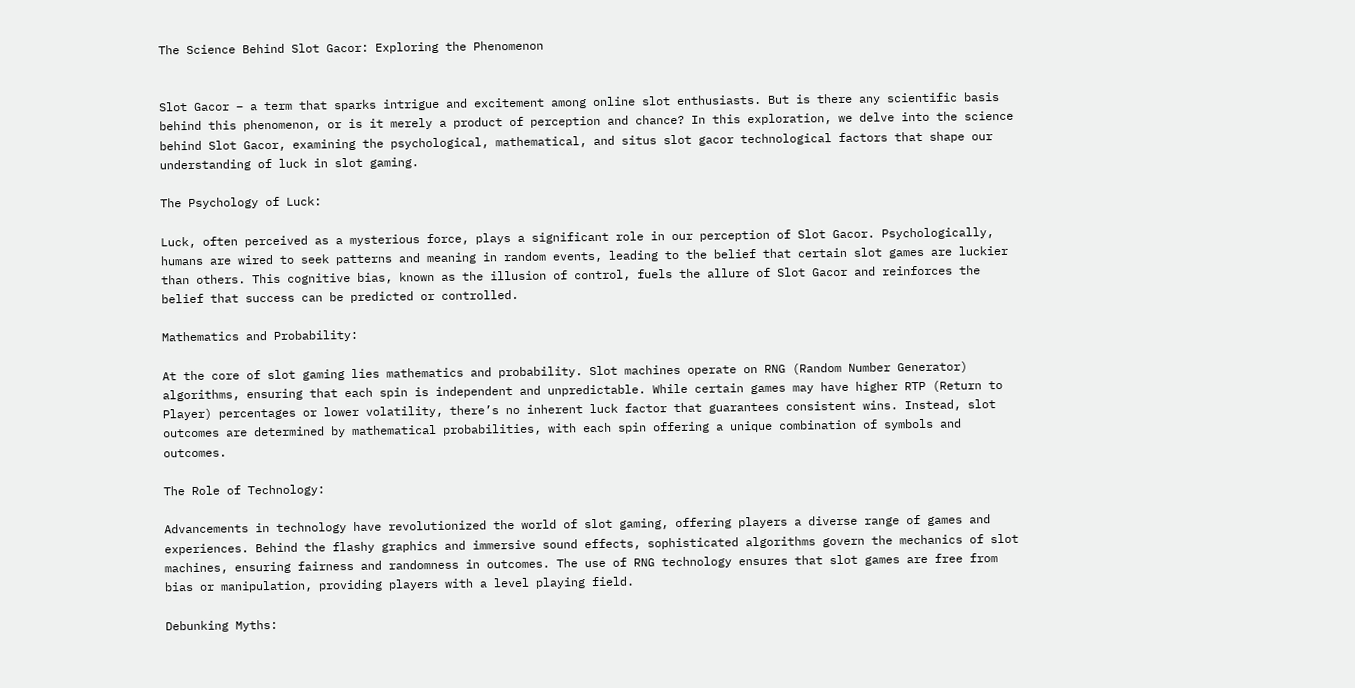The Science Behind Slot Gacor: Exploring the Phenomenon


Slot Gacor – a term that sparks intrigue and excitement among online slot enthusiasts. But is there any scientific basis behind this phenomenon, or is it merely a product of perception and chance? In this exploration, we delve into the science behind Slot Gacor, examining the psychological, mathematical, and situs slot gacor technological factors that shape our understanding of luck in slot gaming.

The Psychology of Luck:

Luck, often perceived as a mysterious force, plays a significant role in our perception of Slot Gacor. Psychologically, humans are wired to seek patterns and meaning in random events, leading to the belief that certain slot games are luckier than others. This cognitive bias, known as the illusion of control, fuels the allure of Slot Gacor and reinforces the belief that success can be predicted or controlled.

Mathematics and Probability:

At the core of slot gaming lies mathematics and probability. Slot machines operate on RNG (Random Number Generator) algorithms, ensuring that each spin is independent and unpredictable. While certain games may have higher RTP (Return to Player) percentages or lower volatility, there’s no inherent luck factor that guarantees consistent wins. Instead, slot outcomes are determined by mathematical probabilities, with each spin offering a unique combination of symbols and outcomes.

The Role of Technology:

Advancements in technology have revolutionized the world of slot gaming, offering players a diverse range of games and experiences. Behind the flashy graphics and immersive sound effects, sophisticated algorithms govern the mechanics of slot machines, ensuring fairness and randomness in outcomes. The use of RNG technology ensures that slot games are free from bias or manipulation, providing players with a level playing field.

Debunking Myths: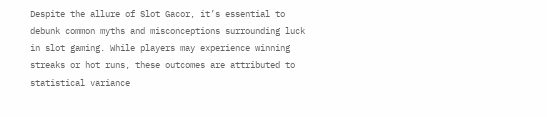Despite the allure of Slot Gacor, it’s essential to debunk common myths and misconceptions surrounding luck in slot gaming. While players may experience winning streaks or hot runs, these outcomes are attributed to statistical variance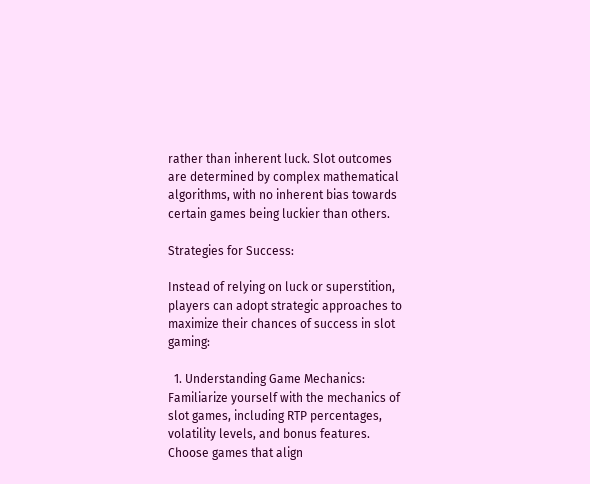rather than inherent luck. Slot outcomes are determined by complex mathematical algorithms, with no inherent bias towards certain games being luckier than others.

Strategies for Success:

Instead of relying on luck or superstition, players can adopt strategic approaches to maximize their chances of success in slot gaming:

  1. Understanding Game Mechanics: Familiarize yourself with the mechanics of slot games, including RTP percentages, volatility levels, and bonus features. Choose games that align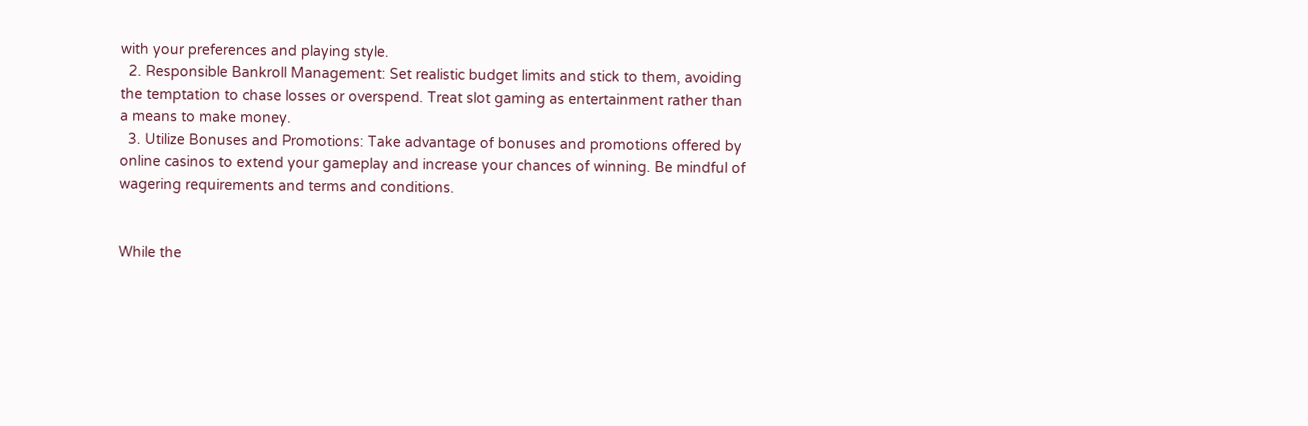with your preferences and playing style.
  2. Responsible Bankroll Management: Set realistic budget limits and stick to them, avoiding the temptation to chase losses or overspend. Treat slot gaming as entertainment rather than a means to make money.
  3. Utilize Bonuses and Promotions: Take advantage of bonuses and promotions offered by online casinos to extend your gameplay and increase your chances of winning. Be mindful of wagering requirements and terms and conditions.


While the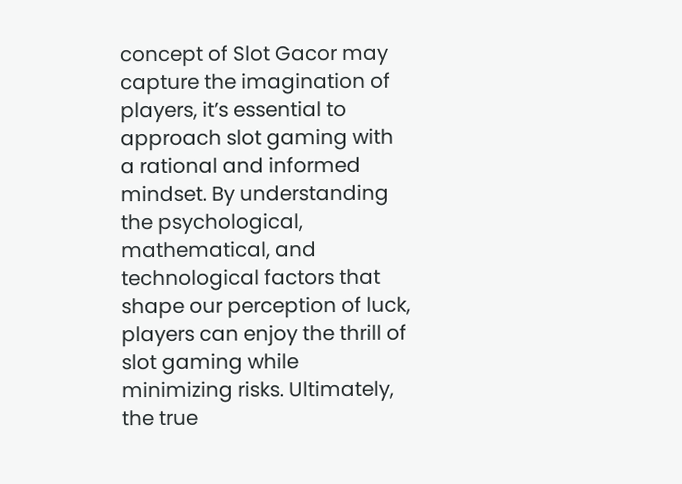concept of Slot Gacor may capture the imagination of players, it’s essential to approach slot gaming with a rational and informed mindset. By understanding the psychological, mathematical, and technological factors that shape our perception of luck, players can enjoy the thrill of slot gaming while minimizing risks. Ultimately, the true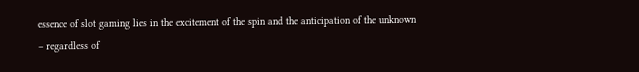essence of slot gaming lies in the excitement of the spin and the anticipation of the unknown – regardless of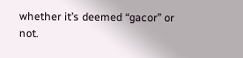whether it’s deemed “gacor” or not.